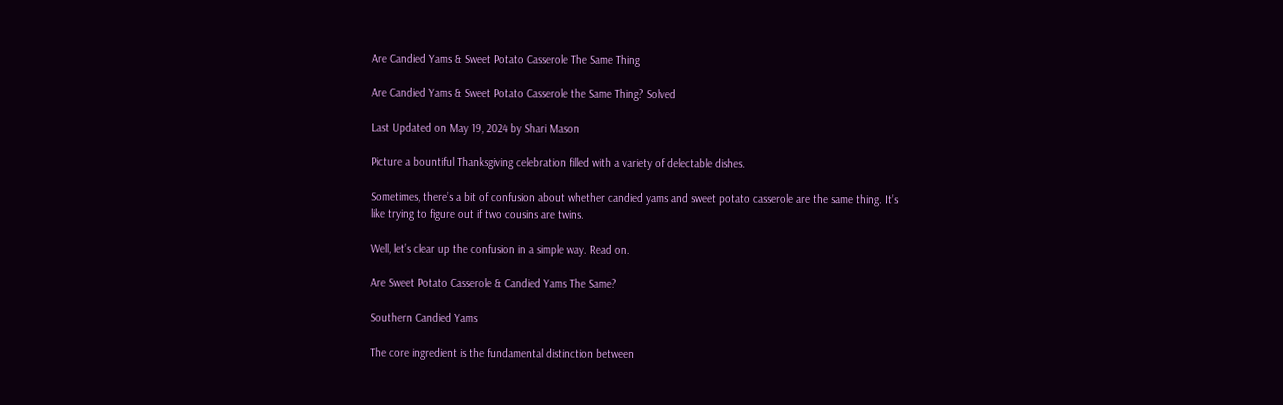Are Candied Yams & Sweet Potato Casserole The Same Thing

Are Candied Yams & Sweet Potato Casserole the Same Thing? Solved

Last Updated on May 19, 2024 by Shari Mason

Picture a bountiful Thanksgiving celebration filled with a variety of delectable dishes.

Sometimes, there’s a bit of confusion about whether candied yams and sweet potato casserole are the same thing. It’s like trying to figure out if two cousins are twins.

Well, let’s clear up the confusion in a simple way. Read on.

Are Sweet Potato Casserole & Candied Yams The Same?

Southern Candied Yams

The core ingredient is the fundamental distinction between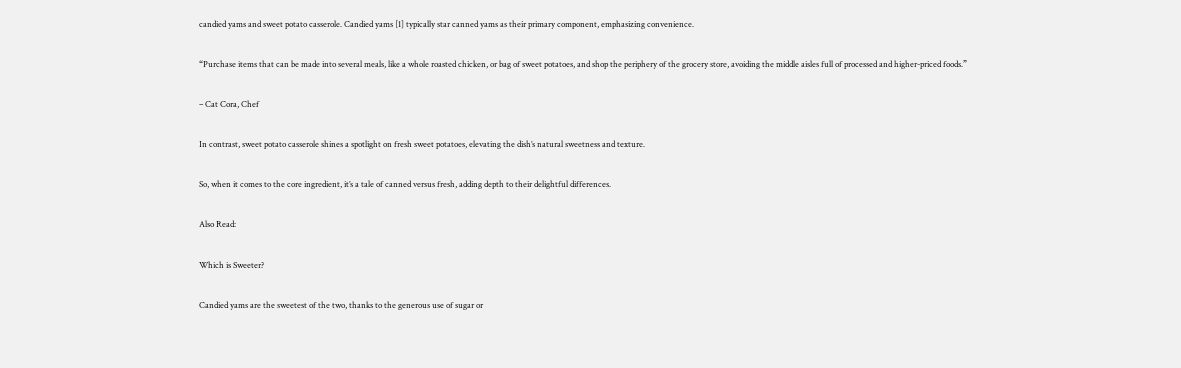candied yams and sweet potato casserole. Candied yams [1] typically star canned yams as their primary component, emphasizing convenience.

“Purchase items that can be made into several meals, like a whole roasted chicken, or bag of sweet potatoes, and shop the periphery of the grocery store, avoiding the middle aisles full of processed and higher-priced foods.”

– Cat Cora, Chef

In contrast, sweet potato casserole shines a spotlight on fresh sweet potatoes, elevating the dish’s natural sweetness and texture.

So, when it comes to the core ingredient, it’s a tale of canned versus fresh, adding depth to their delightful differences.

Also Read:

Which is Sweeter?

Candied yams are the sweetest of the two, thanks to the generous use of sugar or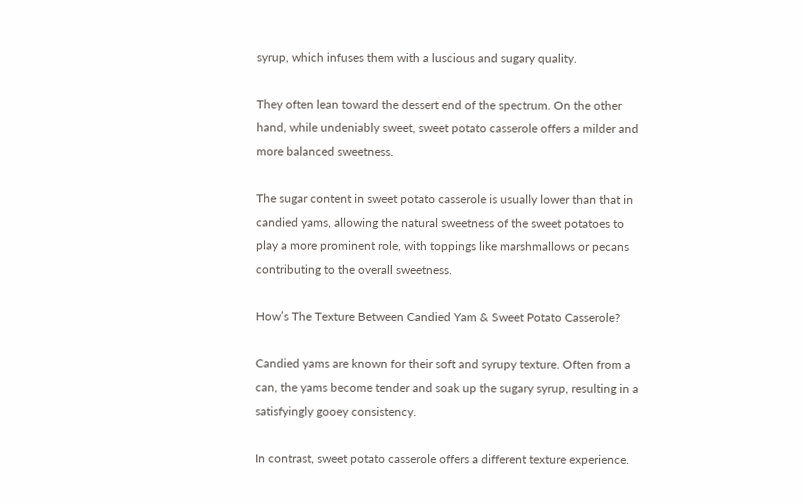syrup, which infuses them with a luscious and sugary quality.

They often lean toward the dessert end of the spectrum. On the other hand, while undeniably sweet, sweet potato casserole offers a milder and more balanced sweetness.

The sugar content in sweet potato casserole is usually lower than that in candied yams, allowing the natural sweetness of the sweet potatoes to play a more prominent role, with toppings like marshmallows or pecans contributing to the overall sweetness.

How’s The Texture Between Candied Yam & Sweet Potato Casserole?

Candied yams are known for their soft and syrupy texture. Often from a can, the yams become tender and soak up the sugary syrup, resulting in a satisfyingly gooey consistency.

In contrast, sweet potato casserole offers a different texture experience.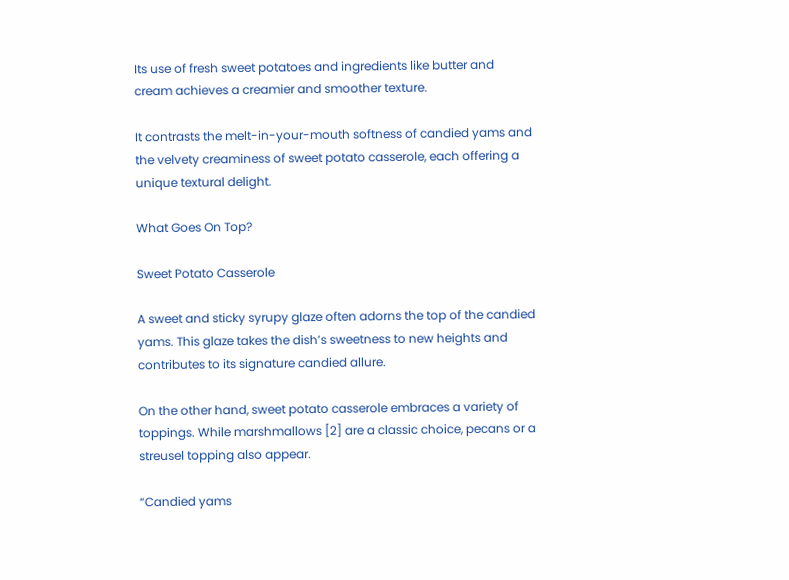Its use of fresh sweet potatoes and ingredients like butter and cream achieves a creamier and smoother texture.

It contrasts the melt-in-your-mouth softness of candied yams and the velvety creaminess of sweet potato casserole, each offering a unique textural delight.

What Goes On Top?

Sweet Potato Casserole

A sweet and sticky syrupy glaze often adorns the top of the candied yams. This glaze takes the dish’s sweetness to new heights and contributes to its signature candied allure.

On the other hand, sweet potato casserole embraces a variety of toppings. While marshmallows [2] are a classic choice, pecans or a streusel topping also appear.

“Candied yams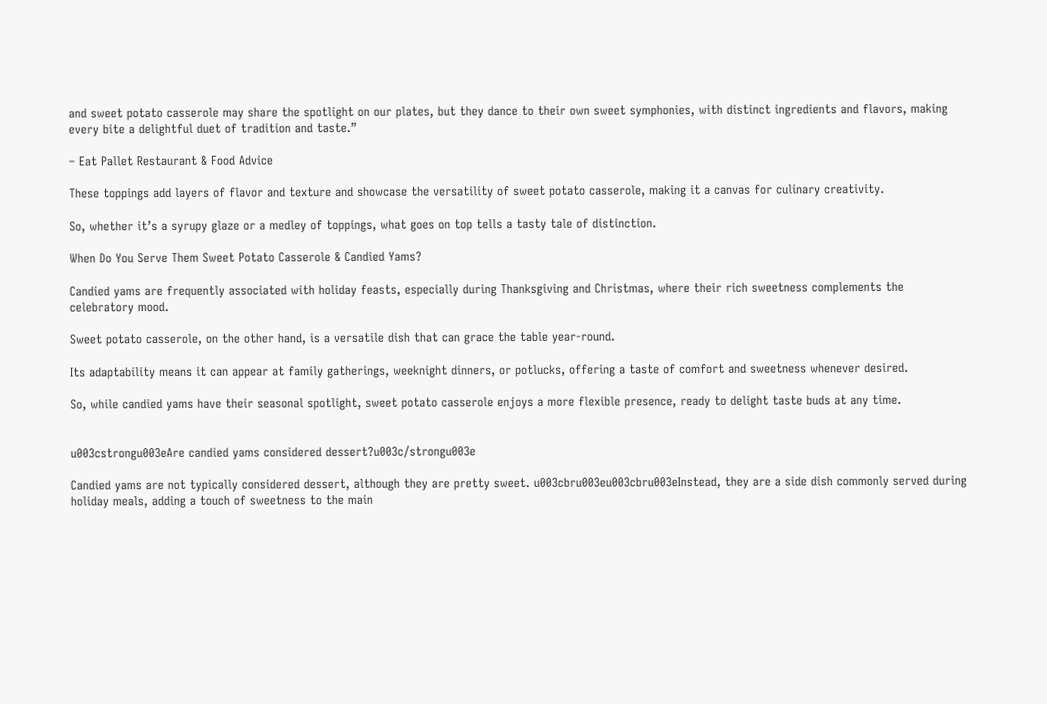and sweet potato casserole may share the spotlight on our plates, but they dance to their own sweet symphonies, with distinct ingredients and flavors, making every bite a delightful duet of tradition and taste.”

– Eat Pallet Restaurant & Food Advice

These toppings add layers of flavor and texture and showcase the versatility of sweet potato casserole, making it a canvas for culinary creativity.

So, whether it’s a syrupy glaze or a medley of toppings, what goes on top tells a tasty tale of distinction.

When Do You Serve Them Sweet Potato Casserole & Candied Yams?

Candied yams are frequently associated with holiday feasts, especially during Thanksgiving and Christmas, where their rich sweetness complements the celebratory mood.

Sweet potato casserole, on the other hand, is a versatile dish that can grace the table year-round.

Its adaptability means it can appear at family gatherings, weeknight dinners, or potlucks, offering a taste of comfort and sweetness whenever desired.

So, while candied yams have their seasonal spotlight, sweet potato casserole enjoys a more flexible presence, ready to delight taste buds at any time.


u003cstrongu003eAre candied yams considered dessert?u003c/strongu003e

Candied yams are not typically considered dessert, although they are pretty sweet. u003cbru003eu003cbru003eInstead, they are a side dish commonly served during holiday meals, adding a touch of sweetness to the main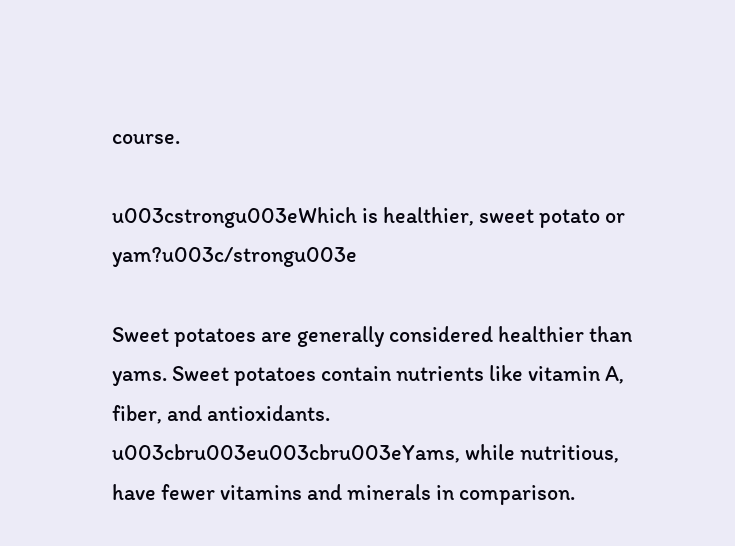course.

u003cstrongu003eWhich is healthier, sweet potato or yam?u003c/strongu003e

Sweet potatoes are generally considered healthier than yams. Sweet potatoes contain nutrients like vitamin A, fiber, and antioxidants. u003cbru003eu003cbru003eYams, while nutritious, have fewer vitamins and minerals in comparison.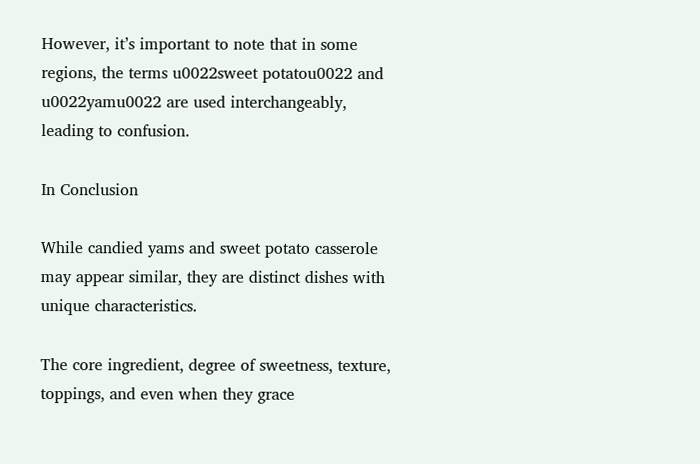However, it’s important to note that in some regions, the terms u0022sweet potatou0022 and u0022yamu0022 are used interchangeably, leading to confusion.

In Conclusion

While candied yams and sweet potato casserole may appear similar, they are distinct dishes with unique characteristics.

The core ingredient, degree of sweetness, texture, toppings, and even when they grace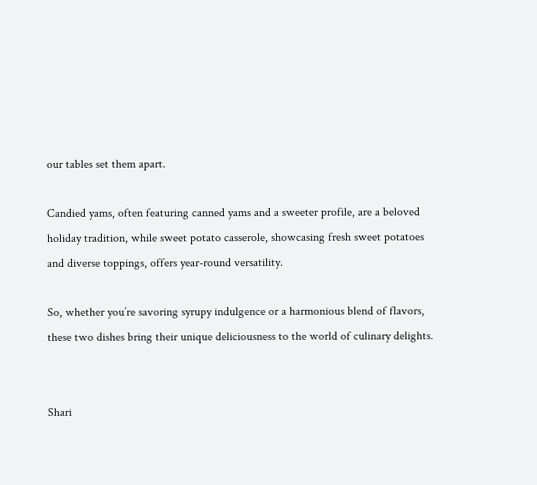our tables set them apart.

Candied yams, often featuring canned yams and a sweeter profile, are a beloved holiday tradition, while sweet potato casserole, showcasing fresh sweet potatoes and diverse toppings, offers year-round versatility.

So, whether you’re savoring syrupy indulgence or a harmonious blend of flavors, these two dishes bring their unique deliciousness to the world of culinary delights.


Shari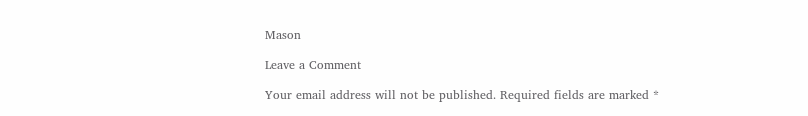Mason

Leave a Comment

Your email address will not be published. Required fields are marked *